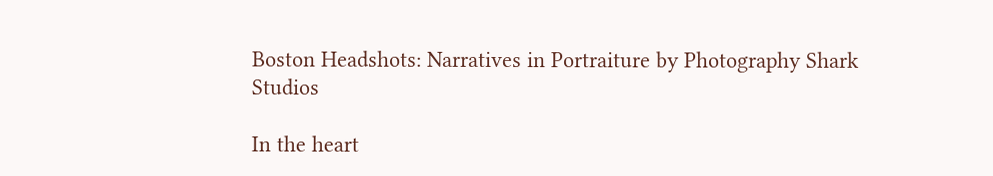Boston Headshots: Narratives in Portraiture by Photography Shark Studios

In the heart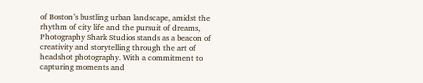of Boston’s bustling urban landscape, amidst the rhythm of city life and the pursuit of dreams, Photography Shark Studios stands as a beacon of creativity and storytelling through the art of headshot photography. With a commitment to capturing moments and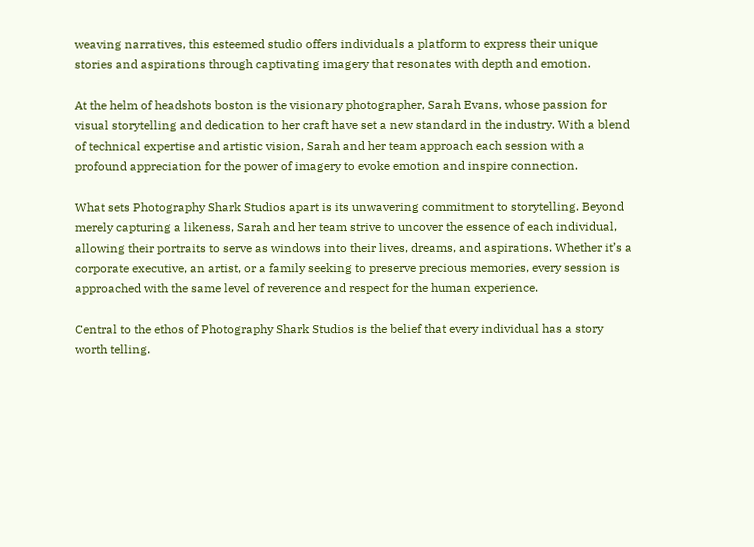weaving narratives, this esteemed studio offers individuals a platform to express their unique stories and aspirations through captivating imagery that resonates with depth and emotion.

At the helm of headshots boston is the visionary photographer, Sarah Evans, whose passion for visual storytelling and dedication to her craft have set a new standard in the industry. With a blend of technical expertise and artistic vision, Sarah and her team approach each session with a profound appreciation for the power of imagery to evoke emotion and inspire connection.

What sets Photography Shark Studios apart is its unwavering commitment to storytelling. Beyond merely capturing a likeness, Sarah and her team strive to uncover the essence of each individual, allowing their portraits to serve as windows into their lives, dreams, and aspirations. Whether it’s a corporate executive, an artist, or a family seeking to preserve precious memories, every session is approached with the same level of reverence and respect for the human experience.

Central to the ethos of Photography Shark Studios is the belief that every individual has a story worth telling.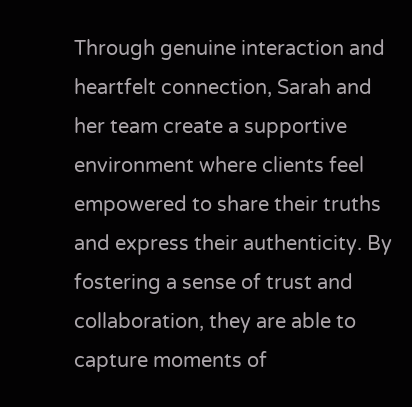Through genuine interaction and heartfelt connection, Sarah and her team create a supportive environment where clients feel empowered to share their truths and express their authenticity. By fostering a sense of trust and collaboration, they are able to capture moments of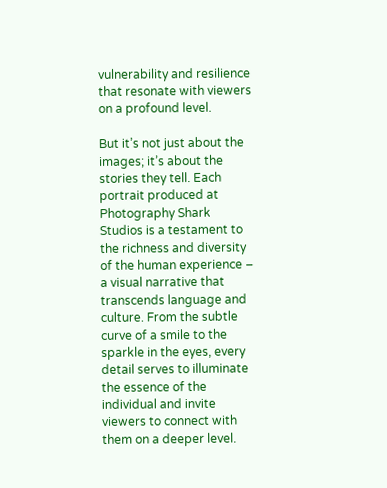vulnerability and resilience that resonate with viewers on a profound level.

But it’s not just about the images; it’s about the stories they tell. Each portrait produced at Photography Shark Studios is a testament to the richness and diversity of the human experience – a visual narrative that transcends language and culture. From the subtle curve of a smile to the sparkle in the eyes, every detail serves to illuminate the essence of the individual and invite viewers to connect with them on a deeper level.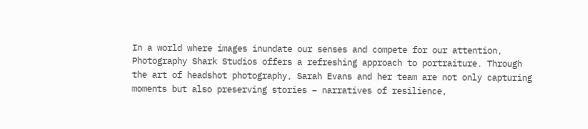In a world where images inundate our senses and compete for our attention, Photography Shark Studios offers a refreshing approach to portraiture. Through the art of headshot photography, Sarah Evans and her team are not only capturing moments but also preserving stories – narratives of resilience,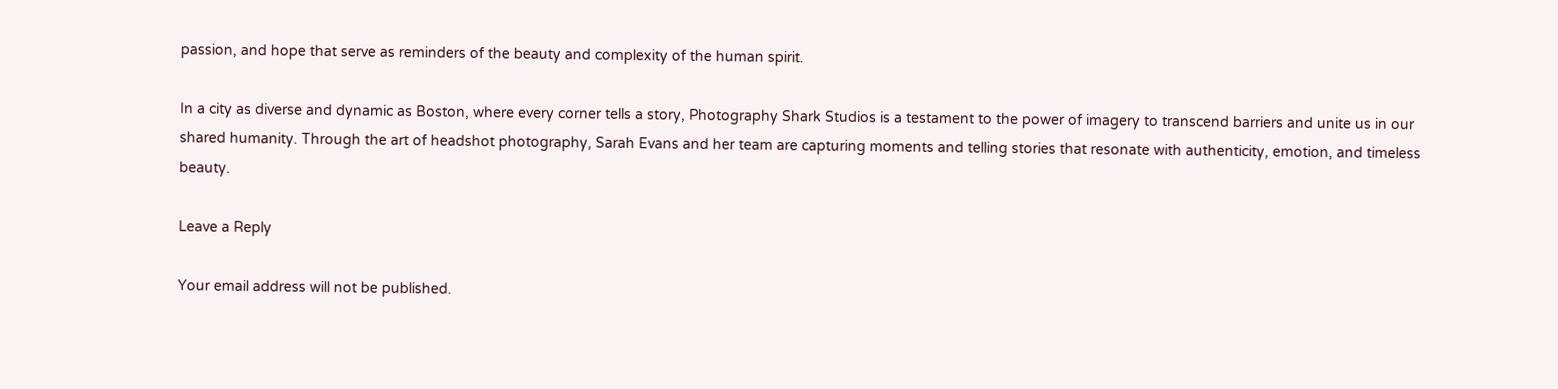passion, and hope that serve as reminders of the beauty and complexity of the human spirit.

In a city as diverse and dynamic as Boston, where every corner tells a story, Photography Shark Studios is a testament to the power of imagery to transcend barriers and unite us in our shared humanity. Through the art of headshot photography, Sarah Evans and her team are capturing moments and telling stories that resonate with authenticity, emotion, and timeless beauty.

Leave a Reply

Your email address will not be published.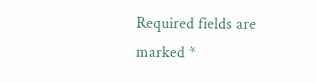Required fields are marked *